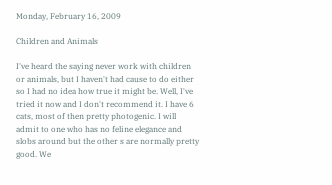Monday, February 16, 2009

Children and Animals

I've heard the saying never work with children or animals, but I haven't had cause to do either so I had no idea how true it might be. Well, I've tried it now and I don't recommend it. I have 6 cats, most of then pretty photogenic. I will admit to one who has no feline elegance and slobs around but the other s are normally pretty good. We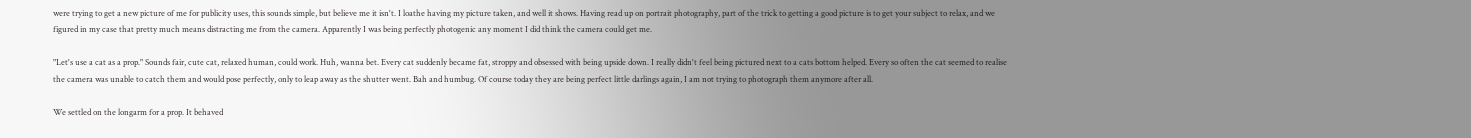were trying to get a new picture of me for publicity uses, this sounds simple, but believe me it isn't. I loathe having my picture taken, and well it shows. Having read up on portrait photography, part of the trick to getting a good picture is to get your subject to relax, and we figured in my case that pretty much means distracting me from the camera. Apparently I was being perfectly photogenic any moment I did think the camera could get me.

"Let's use a cat as a prop." Sounds fair, cute cat, relaxed human, could work. Huh, wanna bet. Every cat suddenly became fat, stroppy and obsessed with being upside down. I really didn't feel being pictured next to a cats bottom helped. Every so often the cat seemed to realise the camera was unable to catch them and would pose perfectly, only to leap away as the shutter went. Bah and humbug. Of course today they are being perfect little darlings again, I am not trying to photograph them anymore after all.

We settled on the longarm for a prop. It behaved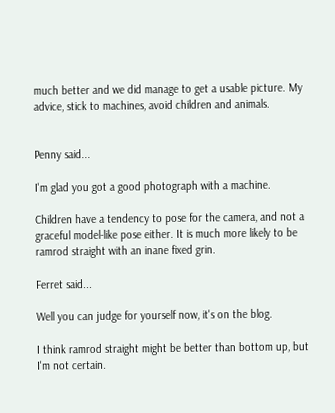much better and we did manage to get a usable picture. My advice, stick to machines, avoid children and animals.


Penny said...

I'm glad you got a good photograph with a machine.

Children have a tendency to pose for the camera, and not a graceful model-like pose either. It is much more likely to be ramrod straight with an inane fixed grin.

Ferret said...

Well you can judge for yourself now, it's on the blog.

I think ramrod straight might be better than bottom up, but I'm not certain.